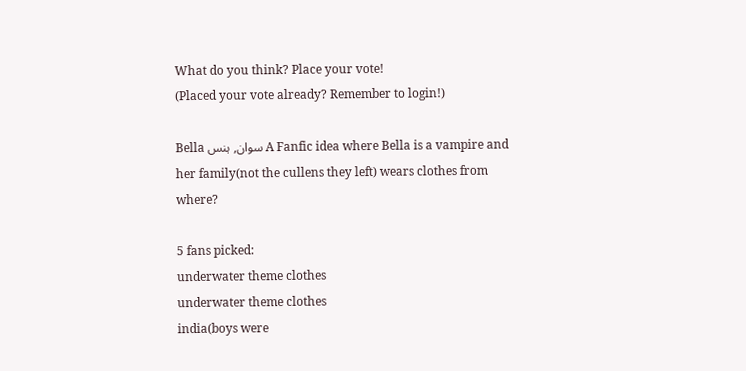What do you think? Place your vote!
(Placed your vote already? Remember to login!)

Bella سوان, ہنس A Fanfic idea where Bella is a vampire and her family(not the cullens they left) wears clothes from where?

5 fans picked:
underwater theme clothes
underwater theme clothes
india(boys were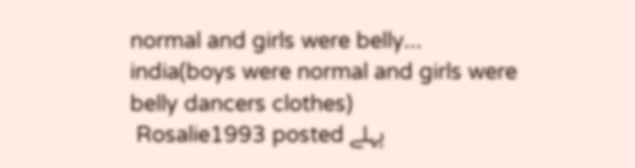normal and girls were belly...
india(boys were normal and girls were belly dancers clothes)
 Rosalie1993 posted پہلے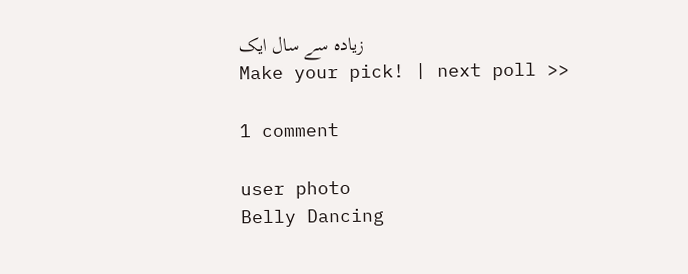زیادہ سے سال ایک
Make your pick! | next poll >>

1 comment

user photo
Belly Dancing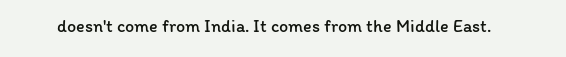doesn't come from India. It comes from the Middle East.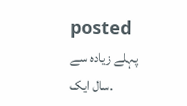posted پہلے زیادہ سے سال ایک.